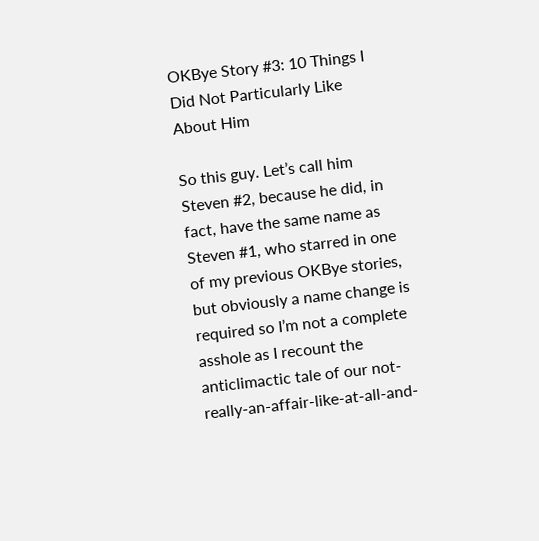OKBye Story #3: 10 Things I Did Not Particularly Like About Him

So this guy. Let’s call him Steven #2, because he did, in fact, have the same name as Steven #1, who starred in one of my previous OKBye stories, but obviously a name change is required so I’m not a complete asshole as I recount the anticlimactic tale of our not-really-an-affair-like-at-all-and-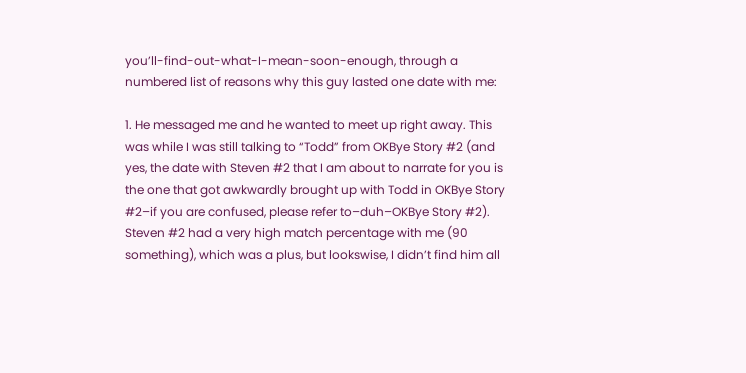you’ll-find-out-what-I-mean-soon-enough, through a numbered list of reasons why this guy lasted one date with me:

1. He messaged me and he wanted to meet up right away. This was while I was still talking to “Todd” from OKBye Story #2 (and yes, the date with Steven #2 that I am about to narrate for you is the one that got awkwardly brought up with Todd in OKBye Story #2–if you are confused, please refer to–duh–OKBye Story #2). Steven #2 had a very high match percentage with me (90 something), which was a plus, but lookswise, I didn’t find him all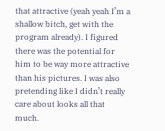that attractive (yeah yeah I’m a shallow bitch, get with the program already). I figured there was the potential for him to be way more attractive than his pictures. I was also pretending like I didn’t really care about looks all that much.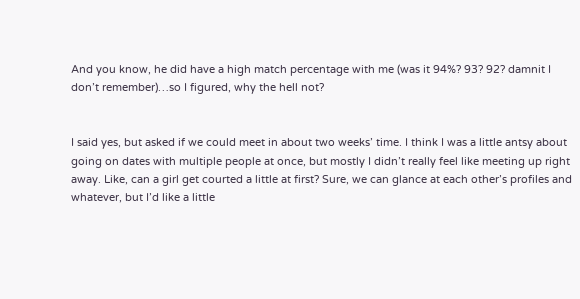And you know, he did have a high match percentage with me (was it 94%? 93? 92? damnit I don’t remember)…so I figured, why the hell not?


I said yes, but asked if we could meet in about two weeks’ time. I think I was a little antsy about going on dates with multiple people at once, but mostly I didn’t really feel like meeting up right away. Like, can a girl get courted a little at first? Sure, we can glance at each other’s profiles and whatever, but I’d like a little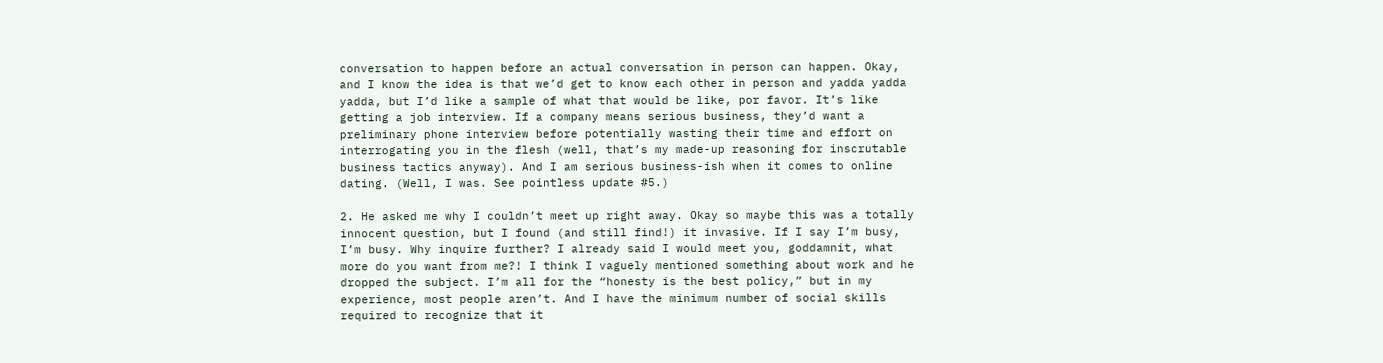conversation to happen before an actual conversation in person can happen. Okay, and I know the idea is that we’d get to know each other in person and yadda yadda yadda, but I’d like a sample of what that would be like, por favor. It’s like getting a job interview. If a company means serious business, they’d want a preliminary phone interview before potentially wasting their time and effort on interrogating you in the flesh (well, that’s my made-up reasoning for inscrutable business tactics anyway). And I am serious business-ish when it comes to online dating. (Well, I was. See pointless update #5.)

2. He asked me why I couldn’t meet up right away. Okay so maybe this was a totally innocent question, but I found (and still find!) it invasive. If I say I’m busy, I’m busy. Why inquire further? I already said I would meet you, goddamnit, what more do you want from me?! I think I vaguely mentioned something about work and he dropped the subject. I’m all for the “honesty is the best policy,” but in my experience, most people aren’t. And I have the minimum number of social skills required to recognize that it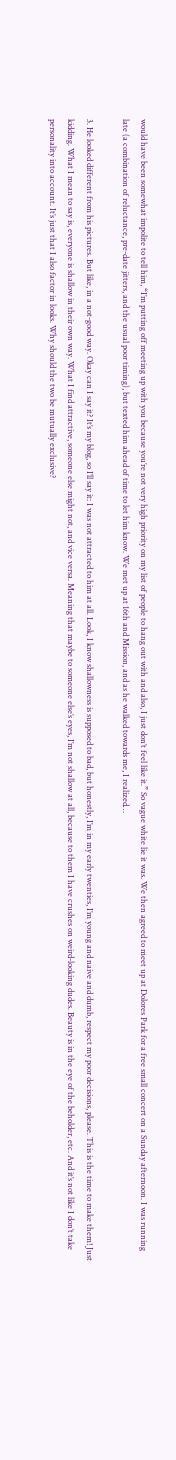would have been somewhat impolite to tell him, “I’m putting off meeting up with you because you’re not very high priority on my list of people to hang out with and also, I just don’t feel like it.” So vague white lie it was. We then agreed to meet up at Dolores Park for a free small concert on a Sunday afternoon. I was running late (a combination of reluctance, pre-date jitters, and the usual poor timing), but texted him ahead of time to let him know. We met up at 16th and Mission, and as he walked towards me, I realized…

3. He looked different from his pictures. But like, in a not-good way. Okay can I say it? It’s my blog, so I’ll say it: I was not attracted to him at all. Look, I know shallowness is supposed to bad, but honestly, I’m in my early twenties, I’m young and naive and dumb, respect my poor decisions, please. This is the time to make them! Just kidding. What I mean to say is, everyone is shallow in their own way. What I find attractive, someone else might not, and vice versa. Meaning that maybe to someone else’s eyes, I’m not shallow at all, because to them I have crushes on weird-looking dudes. Beauty is in the eye of the beholder, etc. And it’s not like I don’t take personality into account. It’s just that I also factor in looks. Why should the two be mutually exclusive?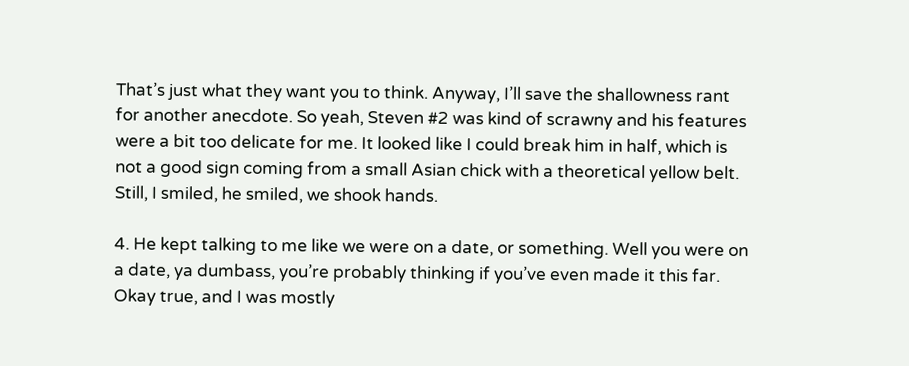That’s just what they want you to think. Anyway, I’ll save the shallowness rant for another anecdote. So yeah, Steven #2 was kind of scrawny and his features were a bit too delicate for me. It looked like I could break him in half, which is not a good sign coming from a small Asian chick with a theoretical yellow belt. Still, I smiled, he smiled, we shook hands.

4. He kept talking to me like we were on a date, or something. Well you were on a date, ya dumbass, you’re probably thinking if you’ve even made it this far. Okay true, and I was mostly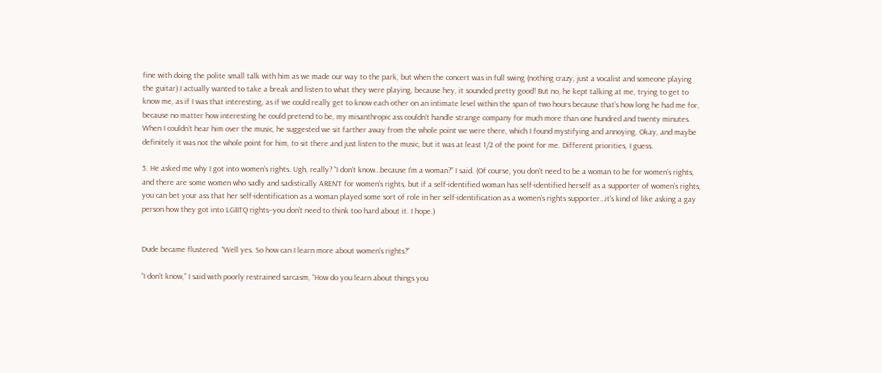fine with doing the polite small talk with him as we made our way to the park, but when the concert was in full swing (nothing crazy, just a vocalist and someone playing the guitar) I actually wanted to take a break and listen to what they were playing, because hey, it sounded pretty good! But no, he kept talking at me, trying to get to know me, as if I was that interesting, as if we could really get to know each other on an intimate level within the span of two hours because that’s how long he had me for, because no matter how interesting he could pretend to be, my misanthropic ass couldn’t handle strange company for much more than one hundred and twenty minutes. When I couldn’t hear him over the music, he suggested we sit farther away from the whole point we were there, which I found mystifying and annoying. Okay, and maybe definitely it was not the whole point for him, to sit there and just listen to the music, but it was at least 1/2 of the point for me. Different priorities, I guess.

5. He asked me why I got into women’s rights. Ugh, really? “I don’t know…because I’m a woman?” I said. (Of course, you don’t need to be a woman to be for women’s rights, and there are some women who sadly and sadistically AREN’T for women’s rights, but if a self-identified woman has self-identified herself as a supporter of women’s rights, you can bet your ass that her self-identification as a woman played some sort of role in her self-identification as a women’s rights supporter…it’s kind of like asking a gay person how they got into LGBTQ rights–you don’t need to think too hard about it. I hope.)


Dude became flustered. “Well yes. So how can I learn more about women’s rights?”

“I don’t know,” I said with poorly restrained sarcasm, “How do you learn about things you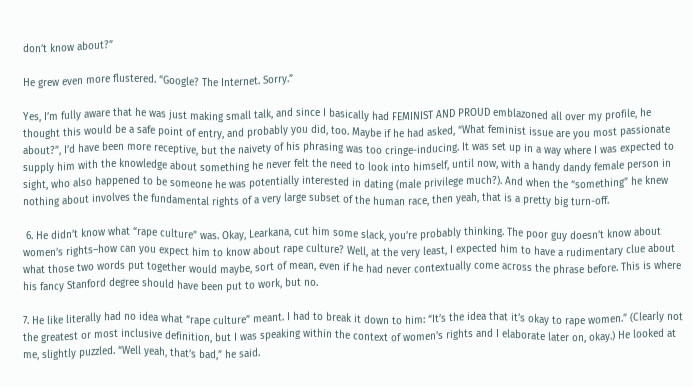don’t know about?”

He grew even more flustered. “Google? The Internet. Sorry.”

Yes, I’m fully aware that he was just making small talk, and since I basically had FEMINIST AND PROUD emblazoned all over my profile, he thought this would be a safe point of entry, and probably you did, too. Maybe if he had asked, “What feminist issue are you most passionate about?”, I’d have been more receptive, but the naivety of his phrasing was too cringe-inducing. It was set up in a way where I was expected to supply him with the knowledge about something he never felt the need to look into himself, until now, with a handy dandy female person in sight, who also happened to be someone he was potentially interested in dating (male privilege much?). And when the “something” he knew nothing about involves the fundamental rights of a very large subset of the human race, then yeah, that is a pretty big turn-off.

 6. He didn’t know what “rape culture” was. Okay, Learkana, cut him some slack, you’re probably thinking. The poor guy doesn’t know about women’s rights–how can you expect him to know about rape culture? Well, at the very least, I expected him to have a rudimentary clue about what those two words put together would maybe, sort of mean, even if he had never contextually come across the phrase before. This is where his fancy Stanford degree should have been put to work, but no.

7. He like literally had no idea what “rape culture” meant. I had to break it down to him: “It’s the idea that it’s okay to rape women.” (Clearly not the greatest or most inclusive definition, but I was speaking within the context of women’s rights and I elaborate later on, okay.) He looked at me, slightly puzzled. “Well yeah, that’s bad,” he said.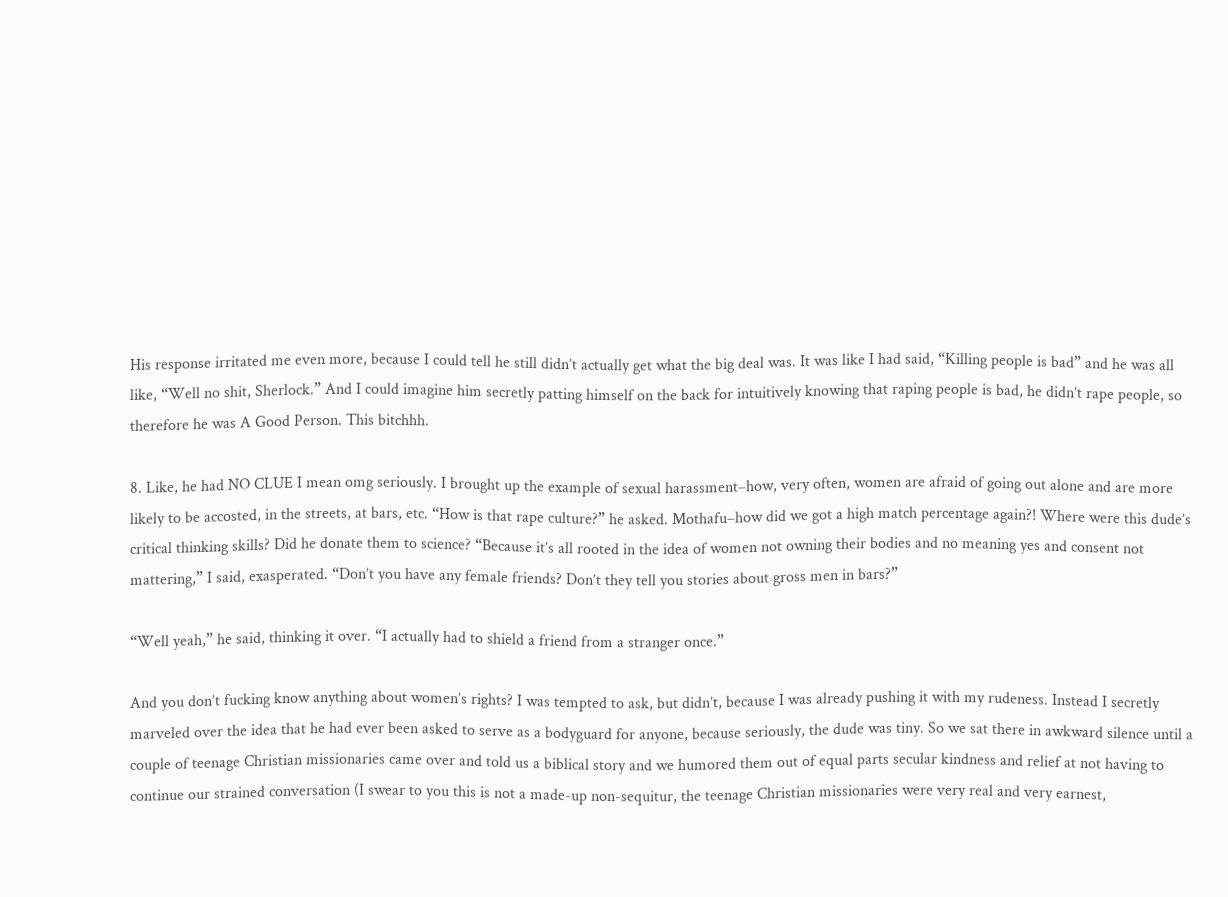His response irritated me even more, because I could tell he still didn’t actually get what the big deal was. It was like I had said, “Killing people is bad” and he was all like, “Well no shit, Sherlock.” And I could imagine him secretly patting himself on the back for intuitively knowing that raping people is bad, he didn’t rape people, so therefore he was A Good Person. This bitchhh.

8. Like, he had NO CLUE I mean omg seriously. I brought up the example of sexual harassment–how, very often, women are afraid of going out alone and are more likely to be accosted, in the streets, at bars, etc. “How is that rape culture?” he asked. Mothafu–how did we got a high match percentage again?! Where were this dude’s critical thinking skills? Did he donate them to science? “Because it’s all rooted in the idea of women not owning their bodies and no meaning yes and consent not mattering,” I said, exasperated. “Don’t you have any female friends? Don’t they tell you stories about gross men in bars?”

“Well yeah,” he said, thinking it over. “I actually had to shield a friend from a stranger once.”

And you don’t fucking know anything about women’s rights? I was tempted to ask, but didn’t, because I was already pushing it with my rudeness. Instead I secretly marveled over the idea that he had ever been asked to serve as a bodyguard for anyone, because seriously, the dude was tiny. So we sat there in awkward silence until a couple of teenage Christian missionaries came over and told us a biblical story and we humored them out of equal parts secular kindness and relief at not having to continue our strained conversation (I swear to you this is not a made-up non-sequitur, the teenage Christian missionaries were very real and very earnest,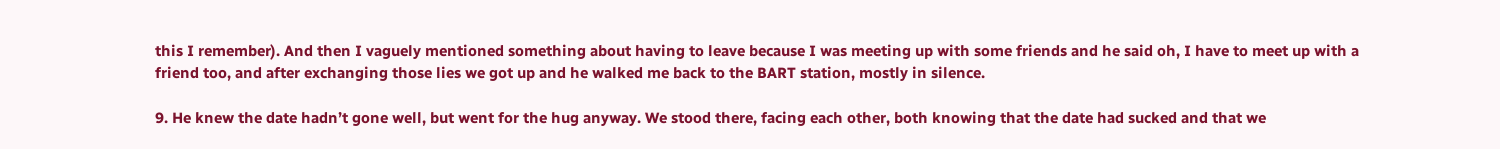this I remember). And then I vaguely mentioned something about having to leave because I was meeting up with some friends and he said oh, I have to meet up with a friend too, and after exchanging those lies we got up and he walked me back to the BART station, mostly in silence.

9. He knew the date hadn’t gone well, but went for the hug anyway. We stood there, facing each other, both knowing that the date had sucked and that we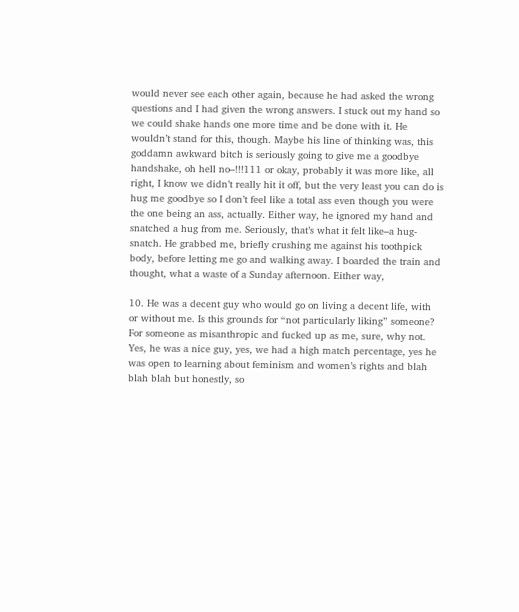would never see each other again, because he had asked the wrong questions and I had given the wrong answers. I stuck out my hand so we could shake hands one more time and be done with it. He wouldn’t stand for this, though. Maybe his line of thinking was, this goddamn awkward bitch is seriously going to give me a goodbye handshake, oh hell no–!!!111 or okay, probably it was more like, all right, I know we didn’t really hit it off, but the very least you can do is hug me goodbye so I don’t feel like a total ass even though you were the one being an ass, actually. Either way, he ignored my hand and snatched a hug from me. Seriously, that’s what it felt like–a hug-snatch. He grabbed me, briefly crushing me against his toothpick body, before letting me go and walking away. I boarded the train and thought, what a waste of a Sunday afternoon. Either way,

10. He was a decent guy who would go on living a decent life, with or without me. Is this grounds for “not particularly liking” someone? For someone as misanthropic and fucked up as me, sure, why not. Yes, he was a nice guy, yes, we had a high match percentage, yes he was open to learning about feminism and women’s rights and blah blah blah but honestly, so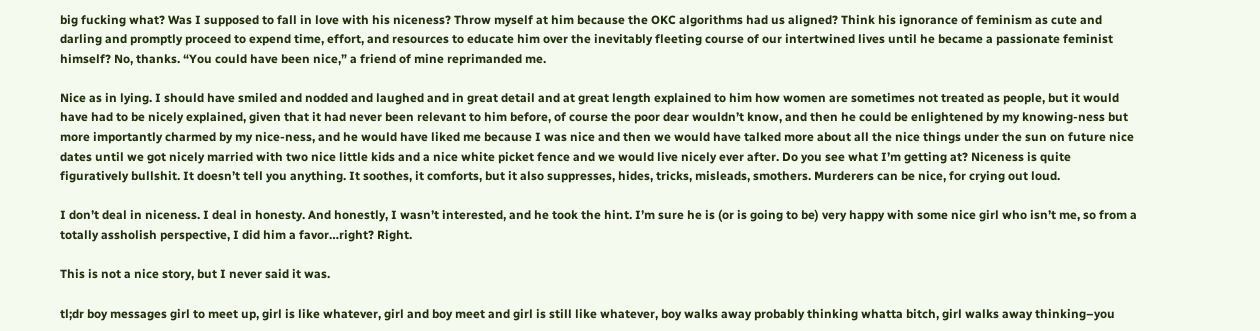big fucking what? Was I supposed to fall in love with his niceness? Throw myself at him because the OKC algorithms had us aligned? Think his ignorance of feminism as cute and darling and promptly proceed to expend time, effort, and resources to educate him over the inevitably fleeting course of our intertwined lives until he became a passionate feminist himself? No, thanks. “You could have been nice,” a friend of mine reprimanded me.

Nice as in lying. I should have smiled and nodded and laughed and in great detail and at great length explained to him how women are sometimes not treated as people, but it would have had to be nicely explained, given that it had never been relevant to him before, of course the poor dear wouldn’t know, and then he could be enlightened by my knowing-ness but more importantly charmed by my nice-ness, and he would have liked me because I was nice and then we would have talked more about all the nice things under the sun on future nice dates until we got nicely married with two nice little kids and a nice white picket fence and we would live nicely ever after. Do you see what I’m getting at? Niceness is quite figuratively bullshit. It doesn’t tell you anything. It soothes, it comforts, but it also suppresses, hides, tricks, misleads, smothers. Murderers can be nice, for crying out loud.

I don’t deal in niceness. I deal in honesty. And honestly, I wasn’t interested, and he took the hint. I’m sure he is (or is going to be) very happy with some nice girl who isn’t me, so from a totally assholish perspective, I did him a favor…right? Right.

This is not a nice story, but I never said it was.

tl;dr boy messages girl to meet up, girl is like whatever, girl and boy meet and girl is still like whatever, boy walks away probably thinking whatta bitch, girl walks away thinking–you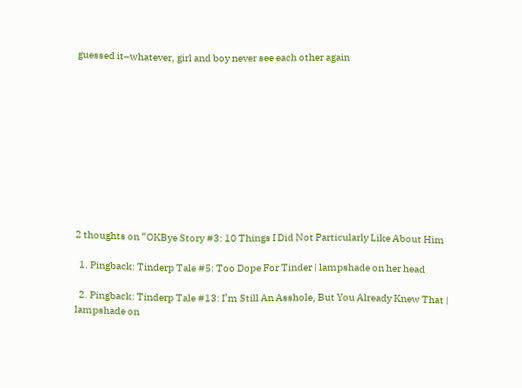guessed it–whatever, girl and boy never see each other again











2 thoughts on “OKBye Story #3: 10 Things I Did Not Particularly Like About Him

  1. Pingback: Tinderp Tale #5: Too Dope For Tinder | lampshade on her head

  2. Pingback: Tinderp Tale #13: I’m Still An Asshole, But You Already Knew That | lampshade on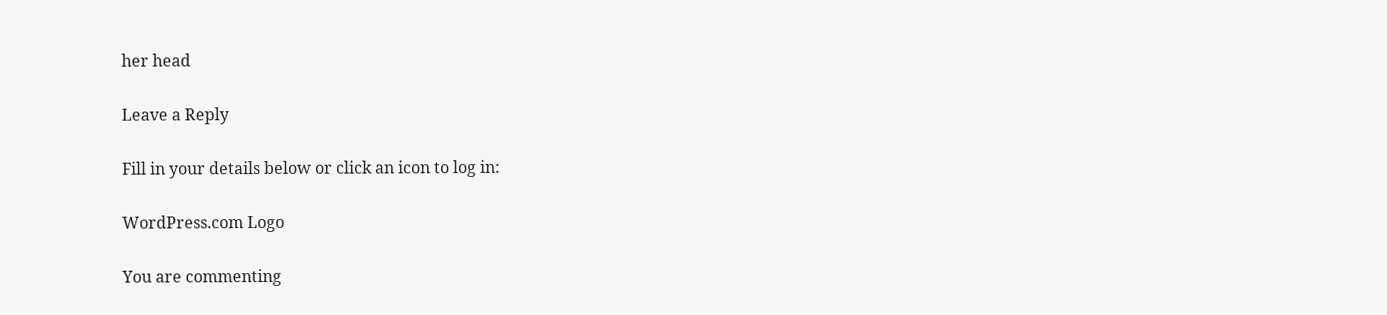her head

Leave a Reply

Fill in your details below or click an icon to log in:

WordPress.com Logo

You are commenting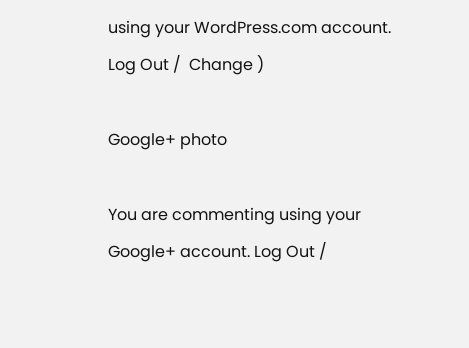using your WordPress.com account. Log Out /  Change )

Google+ photo

You are commenting using your Google+ account. Log Out /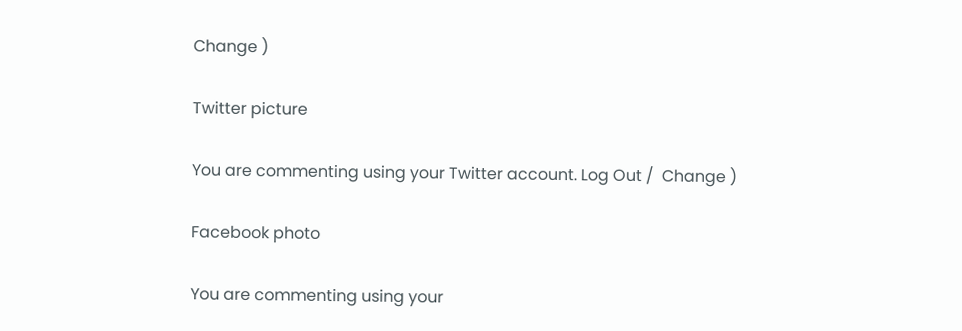Change )

Twitter picture

You are commenting using your Twitter account. Log Out /  Change )

Facebook photo

You are commenting using your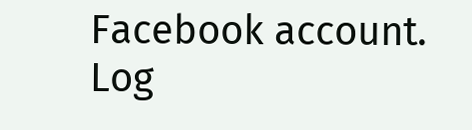Facebook account. Log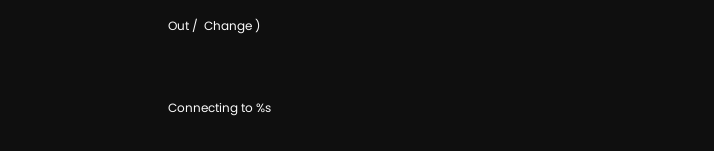Out /  Change )


Connecting to %s